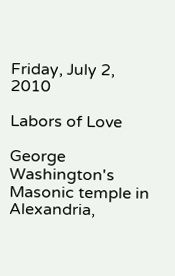Friday, July 2, 2010

Labors of Love

George Washington's Masonic temple in Alexandria,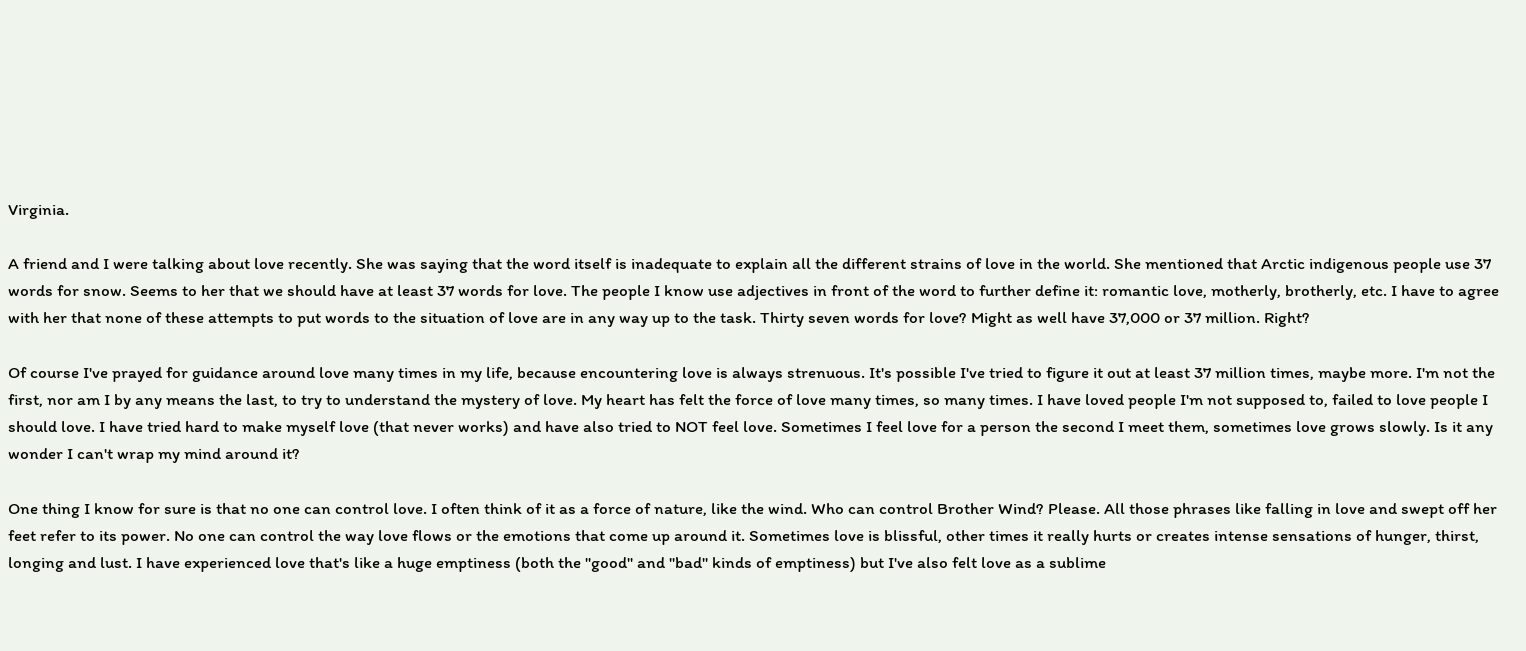Virginia.

A friend and I were talking about love recently. She was saying that the word itself is inadequate to explain all the different strains of love in the world. She mentioned that Arctic indigenous people use 37 words for snow. Seems to her that we should have at least 37 words for love. The people I know use adjectives in front of the word to further define it: romantic love, motherly, brotherly, etc. I have to agree with her that none of these attempts to put words to the situation of love are in any way up to the task. Thirty seven words for love? Might as well have 37,000 or 37 million. Right?

Of course I've prayed for guidance around love many times in my life, because encountering love is always strenuous. It's possible I've tried to figure it out at least 37 million times, maybe more. I'm not the first, nor am I by any means the last, to try to understand the mystery of love. My heart has felt the force of love many times, so many times. I have loved people I'm not supposed to, failed to love people I should love. I have tried hard to make myself love (that never works) and have also tried to NOT feel love. Sometimes I feel love for a person the second I meet them, sometimes love grows slowly. Is it any wonder I can't wrap my mind around it?

One thing I know for sure is that no one can control love. I often think of it as a force of nature, like the wind. Who can control Brother Wind? Please. All those phrases like falling in love and swept off her feet refer to its power. No one can control the way love flows or the emotions that come up around it. Sometimes love is blissful, other times it really hurts or creates intense sensations of hunger, thirst, longing and lust. I have experienced love that's like a huge emptiness (both the "good" and "bad" kinds of emptiness) but I've also felt love as a sublime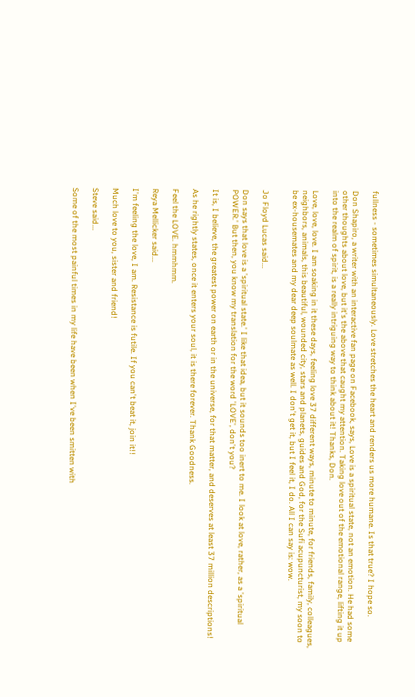fullness - sometimes simultaneously. Love stretches the heart and renders us more humane. Is that true? I hope so.

Don Shapiro, a writer with an interactive fan page on Facebook, says, Love is a spiritual state, not an emotion. He had some other thoughts about love, but it's the above that caught my attention. Taking love out of the emotional range, lifting it up into the realm of spirit, is a really intriguing way to think about it! Thanks, Don.

Love, love, love. I am soaking in it these days, feeling love 37 different ways, minute to minute, for friends, family, colleagues, neighbors, animals, this beautiful, wounded city, stars and planets, guides and God, for the Sufi acupuncturist, my soon to be ex-housemates and my dear deep soulmate as well. I don't get it, but I feel it, I do. All I can say is: wow.


Jo Floyd Lucas said...

Don says that love is a 'spiritual state.' I like that idea, but it sounds too inert to me. I look at love, rather, as a 'spiritual POWER.' But then, you know my translation for the word 'LOVE', don't you?

It is, I believe, the greatest power on earth or in the universe, for that matter, and deserves at least 37 million descriptions!

As he rightly states, once it enters your soul, it is there forever. Thank Goodness.

Feel the LOVE. hmmhmm.

Reya Mellicker said...

I'm feeling the love, I am. Resistance is futile. If you can't beat it, join it!!

Much love to you, sister and friend!

Steve said...

Some of the most painful times in my life have been when I've been smitten with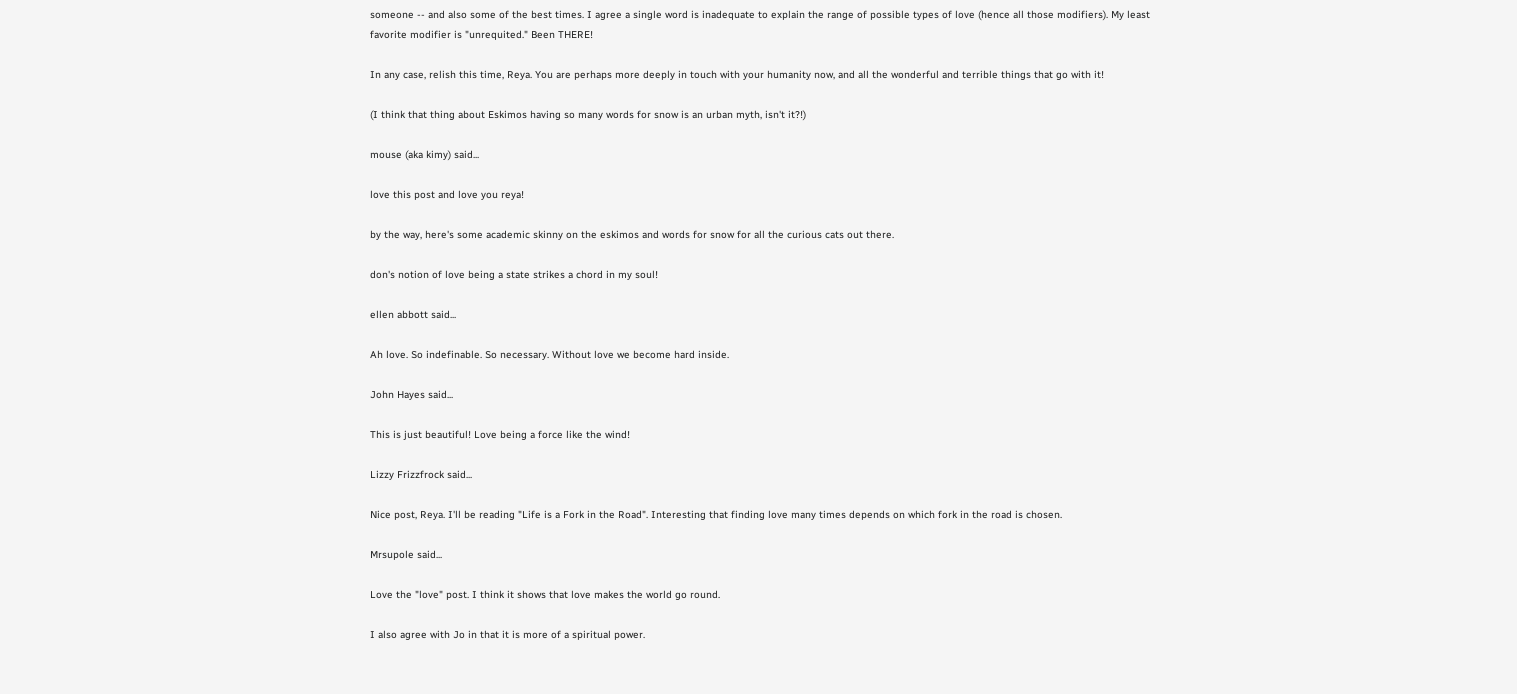someone -- and also some of the best times. I agree a single word is inadequate to explain the range of possible types of love (hence all those modifiers). My least favorite modifier is "unrequited." Been THERE!

In any case, relish this time, Reya. You are perhaps more deeply in touch with your humanity now, and all the wonderful and terrible things that go with it!

(I think that thing about Eskimos having so many words for snow is an urban myth, isn't it?!)

mouse (aka kimy) said...

love this post and love you reya!

by the way, here's some academic skinny on the eskimos and words for snow for all the curious cats out there.

don's notion of love being a state strikes a chord in my soul!

ellen abbott said...

Ah love. So indefinable. So necessary. Without love we become hard inside.

John Hayes said...

This is just beautiful! Love being a force like the wind!

Lizzy Frizzfrock said...

Nice post, Reya. I'll be reading "Life is a Fork in the Road". Interesting that finding love many times depends on which fork in the road is chosen.

Mrsupole said...

Love the "love" post. I think it shows that love makes the world go round.

I also agree with Jo in that it is more of a spiritual power.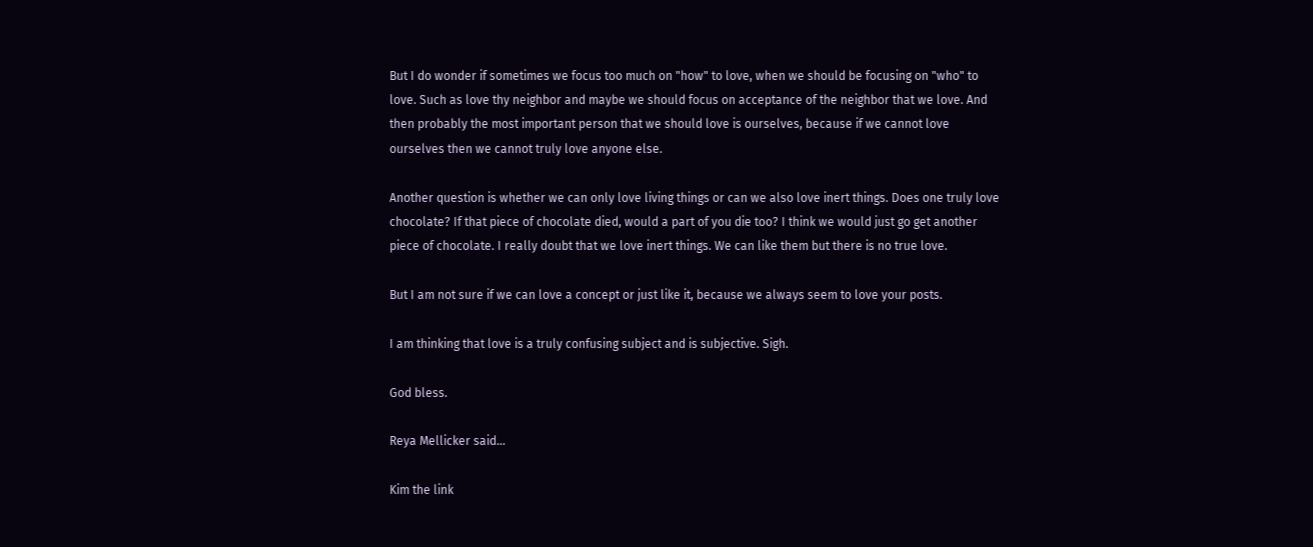But I do wonder if sometimes we focus too much on "how" to love, when we should be focusing on "who" to love. Such as love thy neighbor and maybe we should focus on acceptance of the neighbor that we love. And then probably the most important person that we should love is ourselves, because if we cannot love ourselves then we cannot truly love anyone else.

Another question is whether we can only love living things or can we also love inert things. Does one truly love chocolate? If that piece of chocolate died, would a part of you die too? I think we would just go get another piece of chocolate. I really doubt that we love inert things. We can like them but there is no true love.

But I am not sure if we can love a concept or just like it, because we always seem to love your posts.

I am thinking that love is a truly confusing subject and is subjective. Sigh.

God bless.

Reya Mellicker said...

Kim the link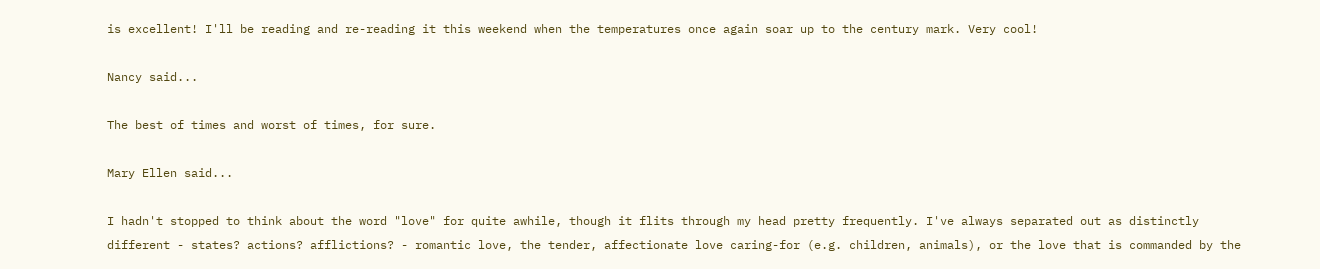is excellent! I'll be reading and re-reading it this weekend when the temperatures once again soar up to the century mark. Very cool!

Nancy said...

The best of times and worst of times, for sure.

Mary Ellen said...

I hadn't stopped to think about the word "love" for quite awhile, though it flits through my head pretty frequently. I've always separated out as distinctly different - states? actions? afflictions? - romantic love, the tender, affectionate love caring-for (e.g. children, animals), or the love that is commanded by the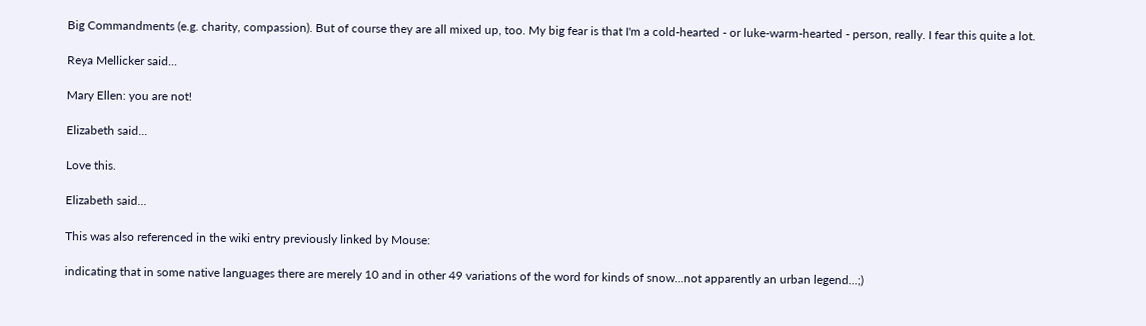Big Commandments (e.g. charity, compassion). But of course they are all mixed up, too. My big fear is that I'm a cold-hearted - or luke-warm-hearted - person, really. I fear this quite a lot.

Reya Mellicker said...

Mary Ellen: you are not!

Elizabeth said...

Love this.

Elizabeth said...

This was also referenced in the wiki entry previously linked by Mouse:

indicating that in some native languages there are merely 10 and in other 49 variations of the word for kinds of snow...not apparently an urban legend...;)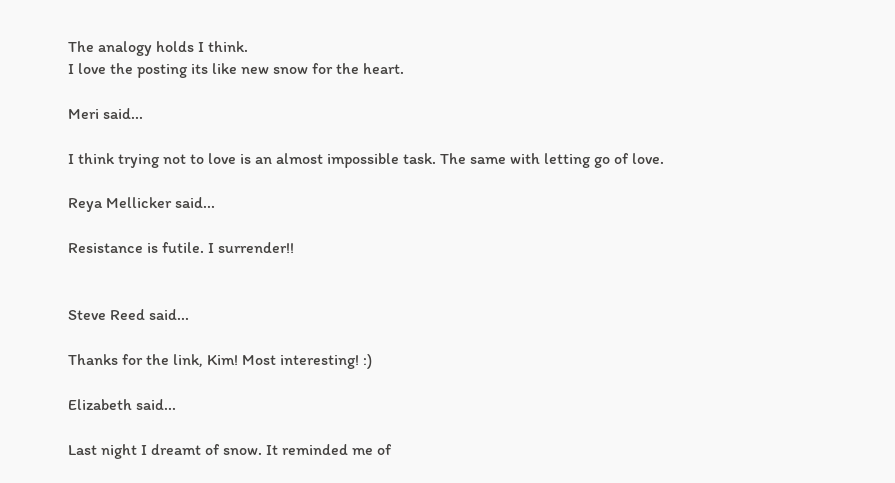The analogy holds I think.
I love the posting its like new snow for the heart.

Meri said...

I think trying not to love is an almost impossible task. The same with letting go of love.

Reya Mellicker said...

Resistance is futile. I surrender!!


Steve Reed said...

Thanks for the link, Kim! Most interesting! :)

Elizabeth said...

Last night I dreamt of snow. It reminded me of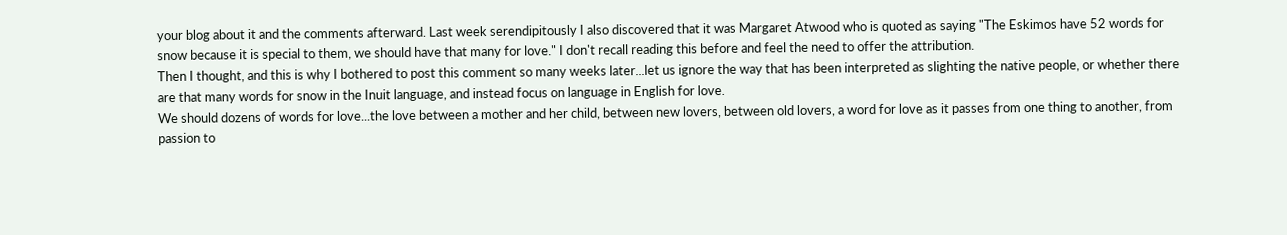your blog about it and the comments afterward. Last week serendipitously I also discovered that it was Margaret Atwood who is quoted as saying "The Eskimos have 52 words for snow because it is special to them, we should have that many for love." I don't recall reading this before and feel the need to offer the attribution.
Then I thought, and this is why I bothered to post this comment so many weeks later...let us ignore the way that has been interpreted as slighting the native people, or whether there are that many words for snow in the Inuit language, and instead focus on language in English for love.
We should dozens of words for love...the love between a mother and her child, between new lovers, between old lovers, a word for love as it passes from one thing to another, from passion to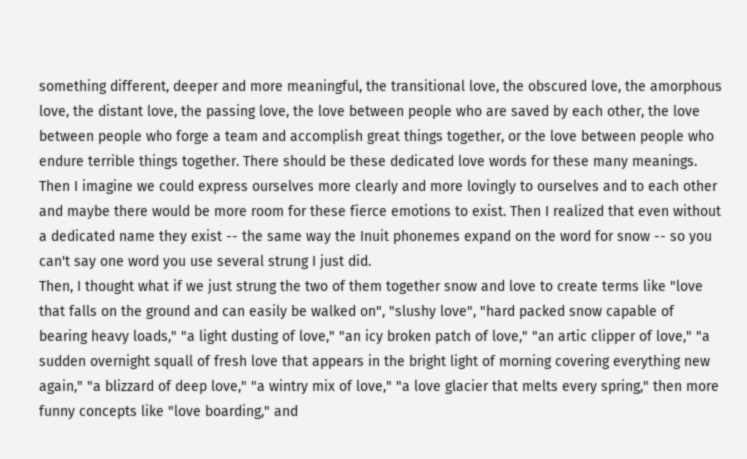something different, deeper and more meaningful, the transitional love, the obscured love, the amorphous love, the distant love, the passing love, the love between people who are saved by each other, the love between people who forge a team and accomplish great things together, or the love between people who endure terrible things together. There should be these dedicated love words for these many meanings. Then I imagine we could express ourselves more clearly and more lovingly to ourselves and to each other and maybe there would be more room for these fierce emotions to exist. Then I realized that even without a dedicated name they exist -- the same way the Inuit phonemes expand on the word for snow -- so you can't say one word you use several strung I just did.
Then, I thought what if we just strung the two of them together snow and love to create terms like "love that falls on the ground and can easily be walked on", "slushy love", "hard packed snow capable of bearing heavy loads," "a light dusting of love," "an icy broken patch of love," "an artic clipper of love," "a sudden overnight squall of fresh love that appears in the bright light of morning covering everything new again," "a blizzard of deep love," "a wintry mix of love," "a love glacier that melts every spring," then more funny concepts like "love boarding," and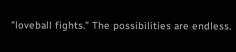"loveball fights." The possibilities are endless.